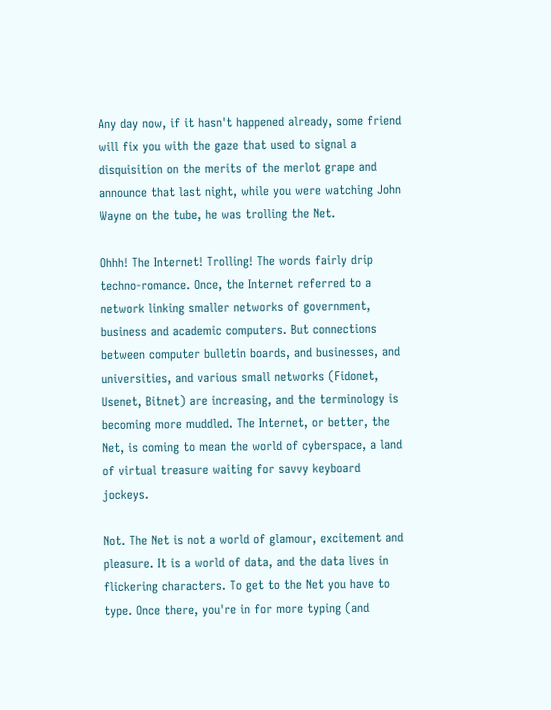Any day now, if it hasn't happened already, some friend will fix you with the gaze that used to signal a disquisition on the merits of the merlot grape and announce that last night, while you were watching John Wayne on the tube, he was trolling the Net.

Ohhh! The Internet! Trolling! The words fairly drip techno-romance. Once, the Internet referred to a network linking smaller networks of government, business and academic computers. But connections between computer bulletin boards, and businesses, and universities, and various small networks (Fidonet, Usenet, Bitnet) are increasing, and the terminology is becoming more muddled. The Internet, or better, the Net, is coming to mean the world of cyberspace, a land of virtual treasure waiting for savvy keyboard jockeys.

Not. The Net is not a world of glamour, excitement and pleasure. It is a world of data, and the data lives in flickering characters. To get to the Net you have to type. Once there, you're in for more typing (and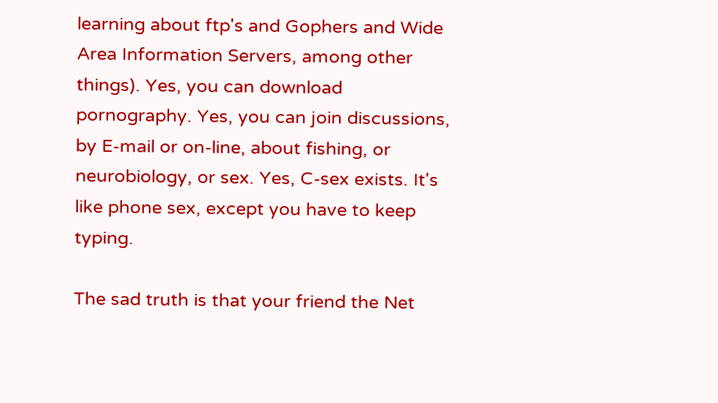learning about ftp's and Gophers and Wide Area Information Servers, among other things). Yes, you can download pornography. Yes, you can join discussions, by E-mail or on-line, about fishing, or neurobiology, or sex. Yes, C-sex exists. It's like phone sex, except you have to keep typing.

The sad truth is that your friend the Net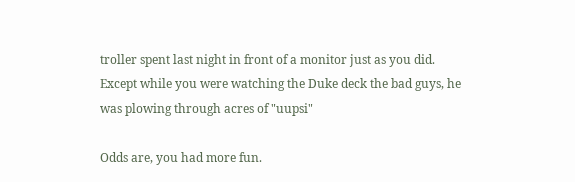troller spent last night in front of a monitor just as you did. Except while you were watching the Duke deck the bad guys, he was plowing through acres of "uupsi"

Odds are, you had more fun.